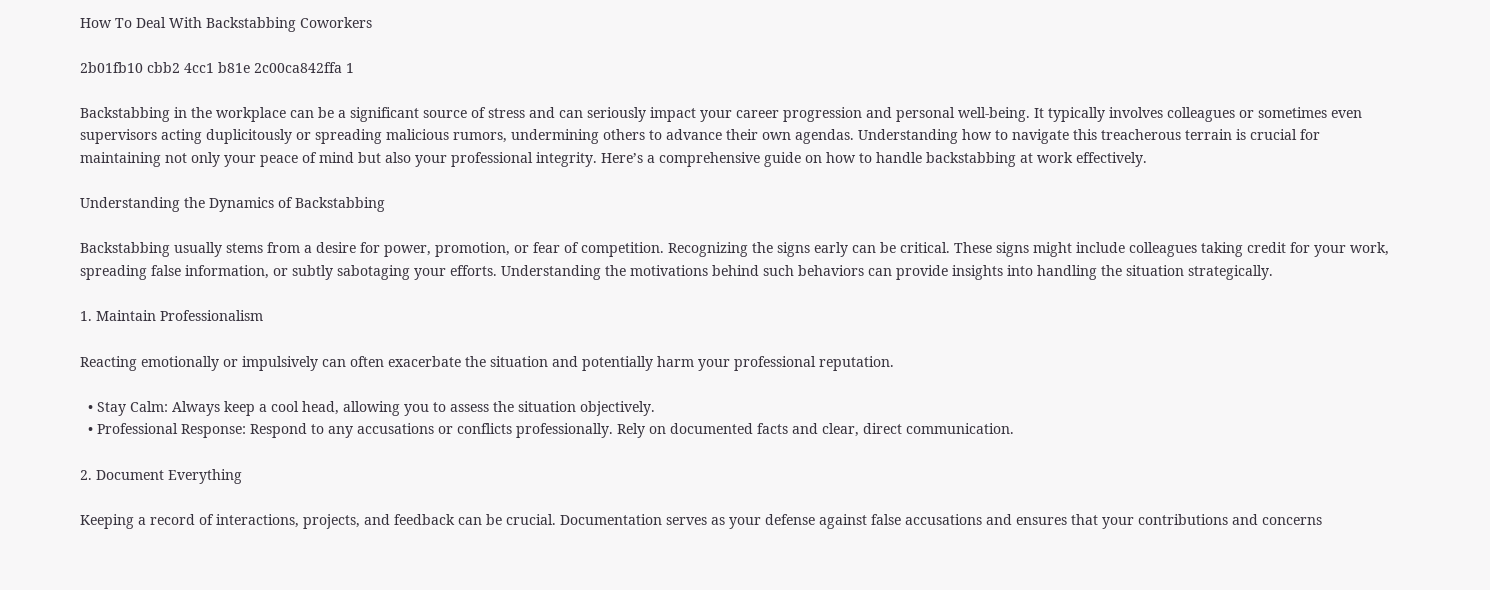How To Deal With Backstabbing Coworkers

2b01fb10 cbb2 4cc1 b81e 2c00ca842ffa 1

Backstabbing in the workplace can be a significant source of stress and can seriously impact your career progression and personal well-being. It typically involves colleagues or sometimes even supervisors acting duplicitously or spreading malicious rumors, undermining others to advance their own agendas. Understanding how to navigate this treacherous terrain is crucial for maintaining not only your peace of mind but also your professional integrity. Here’s a comprehensive guide on how to handle backstabbing at work effectively.

Understanding the Dynamics of Backstabbing

Backstabbing usually stems from a desire for power, promotion, or fear of competition. Recognizing the signs early can be critical. These signs might include colleagues taking credit for your work, spreading false information, or subtly sabotaging your efforts. Understanding the motivations behind such behaviors can provide insights into handling the situation strategically.

1. Maintain Professionalism

Reacting emotionally or impulsively can often exacerbate the situation and potentially harm your professional reputation.

  • Stay Calm: Always keep a cool head, allowing you to assess the situation objectively.
  • Professional Response: Respond to any accusations or conflicts professionally. Rely on documented facts and clear, direct communication.

2. Document Everything

Keeping a record of interactions, projects, and feedback can be crucial. Documentation serves as your defense against false accusations and ensures that your contributions and concerns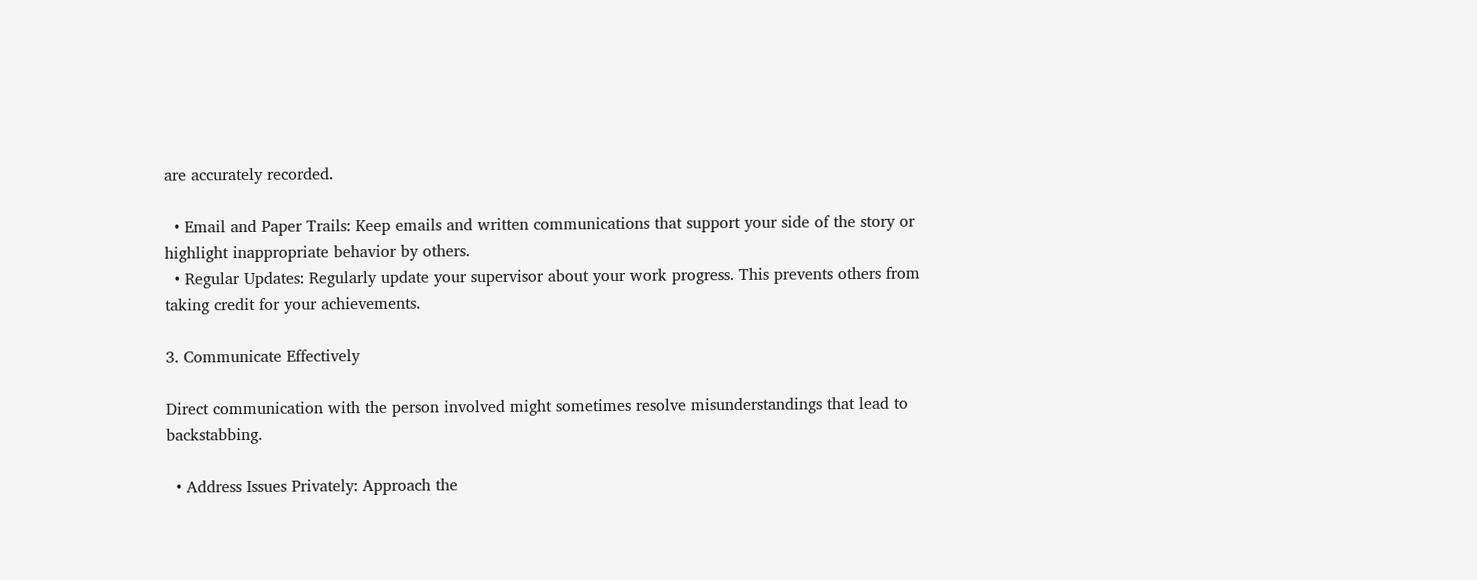are accurately recorded.

  • Email and Paper Trails: Keep emails and written communications that support your side of the story or highlight inappropriate behavior by others.
  • Regular Updates: Regularly update your supervisor about your work progress. This prevents others from taking credit for your achievements.

3. Communicate Effectively

Direct communication with the person involved might sometimes resolve misunderstandings that lead to backstabbing.

  • Address Issues Privately: Approach the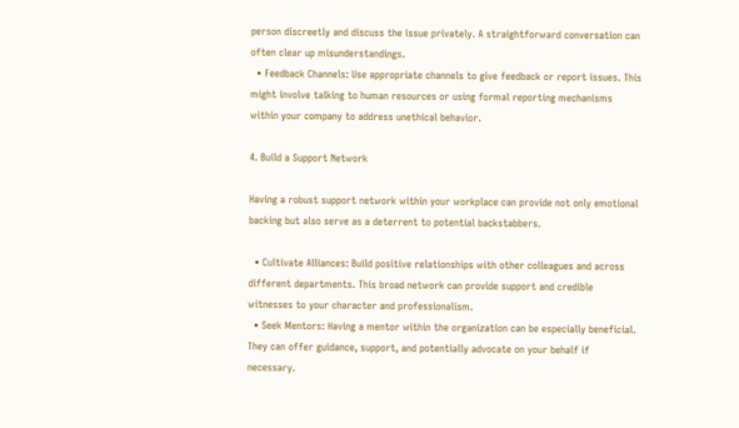person discreetly and discuss the issue privately. A straightforward conversation can often clear up misunderstandings.
  • Feedback Channels: Use appropriate channels to give feedback or report issues. This might involve talking to human resources or using formal reporting mechanisms within your company to address unethical behavior.

4. Build a Support Network

Having a robust support network within your workplace can provide not only emotional backing but also serve as a deterrent to potential backstabbers.

  • Cultivate Alliances: Build positive relationships with other colleagues and across different departments. This broad network can provide support and credible witnesses to your character and professionalism.
  • Seek Mentors: Having a mentor within the organization can be especially beneficial. They can offer guidance, support, and potentially advocate on your behalf if necessary.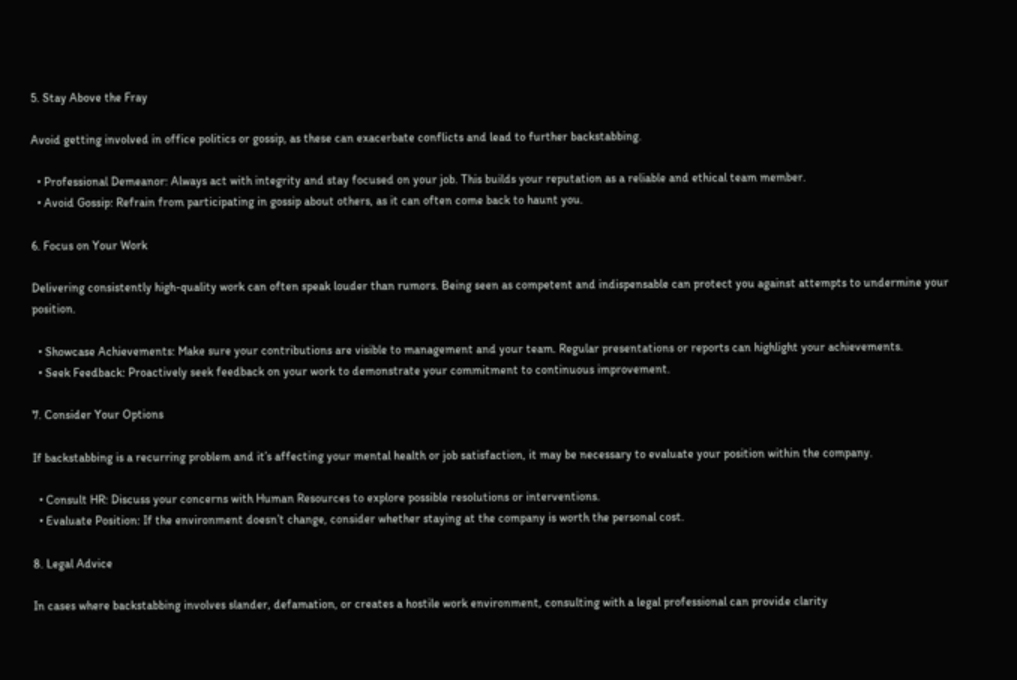5. Stay Above the Fray

Avoid getting involved in office politics or gossip, as these can exacerbate conflicts and lead to further backstabbing.

  • Professional Demeanor: Always act with integrity and stay focused on your job. This builds your reputation as a reliable and ethical team member.
  • Avoid Gossip: Refrain from participating in gossip about others, as it can often come back to haunt you.

6. Focus on Your Work

Delivering consistently high-quality work can often speak louder than rumors. Being seen as competent and indispensable can protect you against attempts to undermine your position.

  • Showcase Achievements: Make sure your contributions are visible to management and your team. Regular presentations or reports can highlight your achievements.
  • Seek Feedback: Proactively seek feedback on your work to demonstrate your commitment to continuous improvement.

7. Consider Your Options

If backstabbing is a recurring problem and it’s affecting your mental health or job satisfaction, it may be necessary to evaluate your position within the company.

  • Consult HR: Discuss your concerns with Human Resources to explore possible resolutions or interventions.
  • Evaluate Position: If the environment doesn’t change, consider whether staying at the company is worth the personal cost.

8. Legal Advice

In cases where backstabbing involves slander, defamation, or creates a hostile work environment, consulting with a legal professional can provide clarity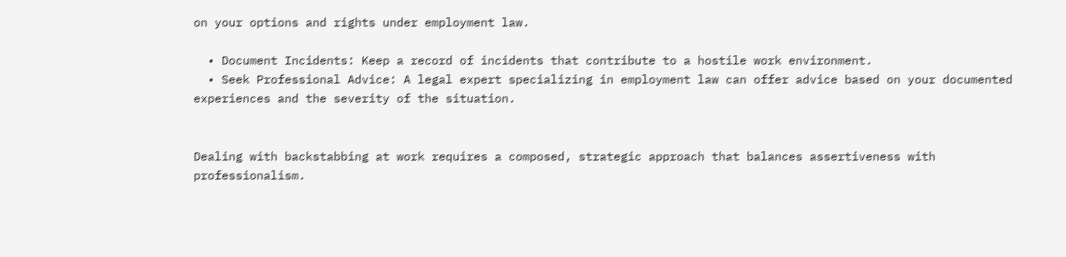on your options and rights under employment law.

  • Document Incidents: Keep a record of incidents that contribute to a hostile work environment.
  • Seek Professional Advice: A legal expert specializing in employment law can offer advice based on your documented experiences and the severity of the situation.


Dealing with backstabbing at work requires a composed, strategic approach that balances assertiveness with professionalism.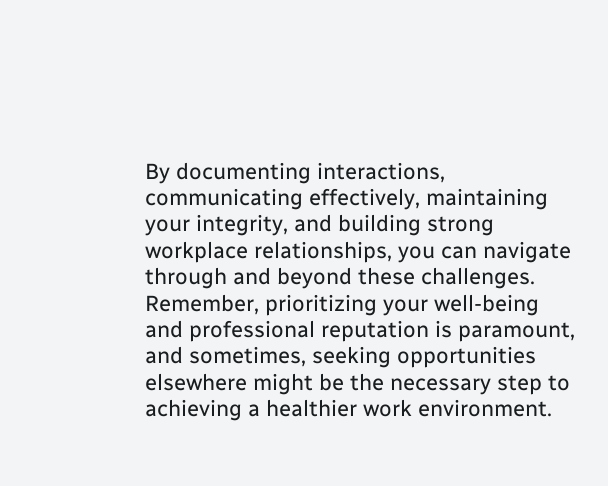By documenting interactions, communicating effectively, maintaining your integrity, and building strong workplace relationships, you can navigate through and beyond these challenges. Remember, prioritizing your well-being and professional reputation is paramount, and sometimes, seeking opportunities elsewhere might be the necessary step to achieving a healthier work environment.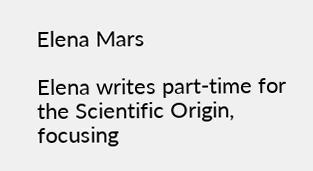Elena Mars

Elena writes part-time for the Scientific Origin, focusing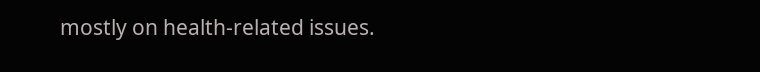mostly on health-related issues.